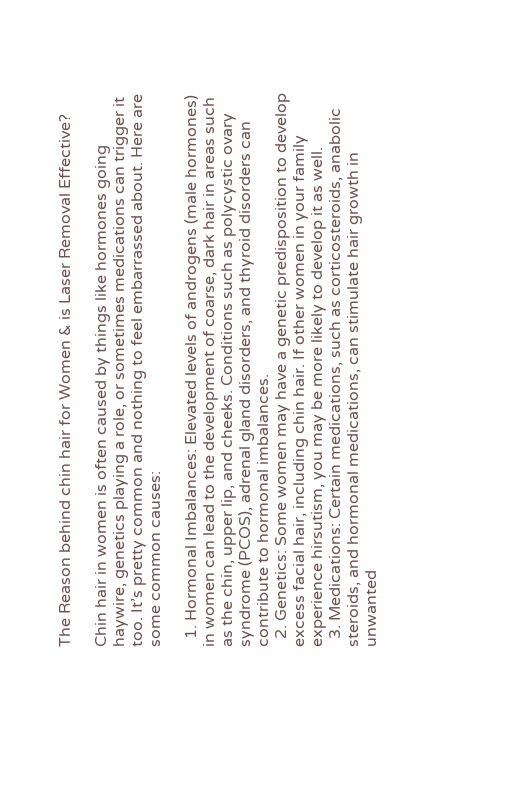The Reason behind chin hair for Women & is Laser Removal Effective?

Chin hair in women is often caused by things like hormones going haywire, genetics playing a role, or sometimes medications can trigger it too. It’s pretty common and nothing to feel embarrassed about. Here are some common causes:

  1. Hormonal Imbalances: Elevated levels of androgens (male hormones) in women can lead to the development of coarse, dark hair in areas such as the chin, upper lip, and cheeks. Conditions such as polycystic ovary syndrome (PCOS), adrenal gland disorders, and thyroid disorders can contribute to hormonal imbalances.
  2. Genetics: Some women may have a genetic predisposition to develop excess facial hair, including chin hair. If other women in your family experience hirsutism, you may be more likely to develop it as well.
  3. Medications: Certain medications, such as corticosteroids, anabolic steroids, and hormonal medications, can stimulate hair growth in unwanted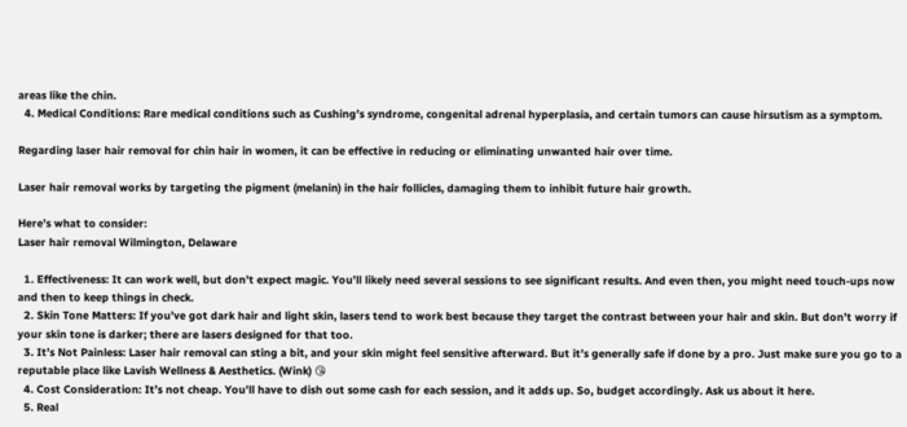areas like the chin.
  4. Medical Conditions: Rare medical conditions such as Cushing’s syndrome, congenital adrenal hyperplasia, and certain tumors can cause hirsutism as a symptom.

Regarding laser hair removal for chin hair in women, it can be effective in reducing or eliminating unwanted hair over time.

Laser hair removal works by targeting the pigment (melanin) in the hair follicles, damaging them to inhibit future hair growth.

Here’s what to consider:
Laser hair removal Wilmington, Delaware

  1. Effectiveness: It can work well, but don’t expect magic. You’ll likely need several sessions to see significant results. And even then, you might need touch-ups now and then to keep things in check.
  2. Skin Tone Matters: If you’ve got dark hair and light skin, lasers tend to work best because they target the contrast between your hair and skin. But don’t worry if your skin tone is darker; there are lasers designed for that too.
  3. It’s Not Painless: Laser hair removal can sting a bit, and your skin might feel sensitive afterward. But it’s generally safe if done by a pro. Just make sure you go to a reputable place like Lavish Wellness & Aesthetics. (Wink) 😘
  4. Cost Consideration: It’s not cheap. You’ll have to dish out some cash for each session, and it adds up. So, budget accordingly. Ask us about it here.
  5. Real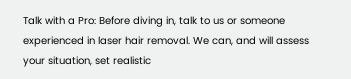Talk with a Pro: Before diving in, talk to us or someone experienced in laser hair removal. We can, and will assess your situation, set realistic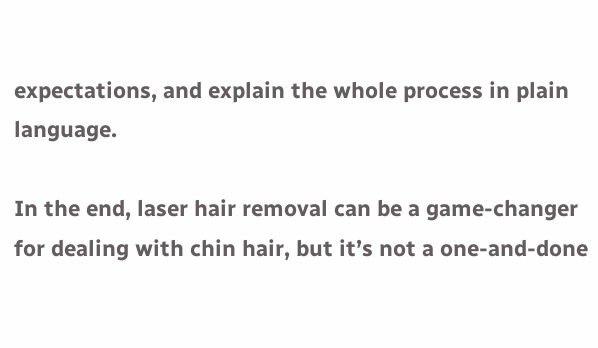expectations, and explain the whole process in plain language.

In the end, laser hair removal can be a game-changer for dealing with chin hair, but it’s not a one-and-done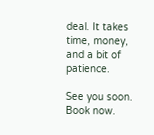deal. It takes time, money, and a bit of patience.

See you soon. Book now.